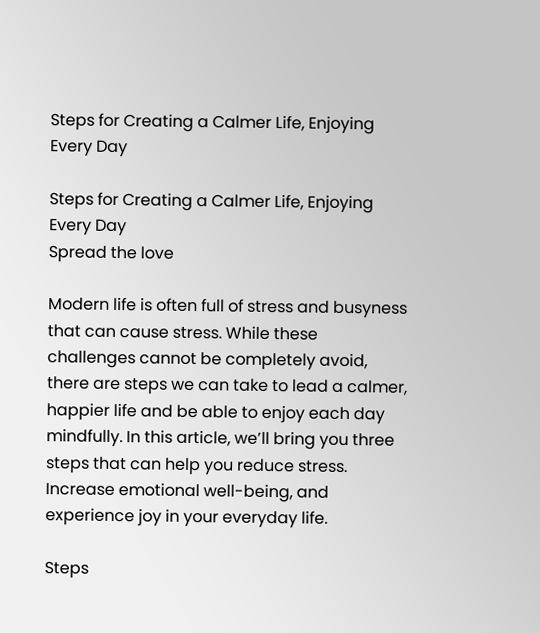Steps for Creating a Calmer Life, Enjoying Every Day

Steps for Creating a Calmer Life, Enjoying Every Day
Spread the love

Modern life is often full of stress and busyness that can cause stress. While these challenges cannot be completely avoid, there are steps we can take to lead a calmer, happier life and be able to enjoy each day mindfully. In this article, we’ll bring you three steps that can help you reduce stress. Increase emotional well-being, and experience joy in your everyday life.

Steps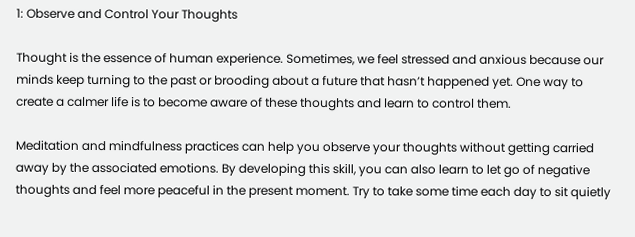1: Observe and Control Your Thoughts

Thought is the essence of human experience. Sometimes, we feel stressed and anxious because our minds keep turning to the past or brooding about a future that hasn’t happened yet. One way to create a calmer life is to become aware of these thoughts and learn to control them.

Meditation and mindfulness practices can help you observe your thoughts without getting carried away by the associated emotions. By developing this skill, you can also learn to let go of negative thoughts and feel more peaceful in the present moment. Try to take some time each day to sit quietly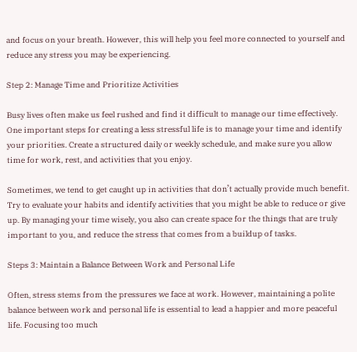and focus on your breath. However, this will help you feel more connected to yourself and reduce any stress you may be experiencing.

Step 2: Manage Time and Prioritize Activities

Busy lives often make us feel rushed and find it difficult to manage our time effectively. One important steps for creating a less stressful life is to manage your time and identify your priorities. Create a structured daily or weekly schedule, and make sure you allow time for work, rest, and activities that you enjoy.

Sometimes, we tend to get caught up in activities that don’t actually provide much benefit. Try to evaluate your habits and identify activities that you might be able to reduce or give up. By managing your time wisely, you also can create space for the things that are truly important to you, and reduce the stress that comes from a buildup of tasks.

Steps 3: Maintain a Balance Between Work and Personal Life

Often, stress stems from the pressures we face at work. However, maintaining a polite balance between work and personal life is essential to lead a happier and more peaceful life. Focusing too much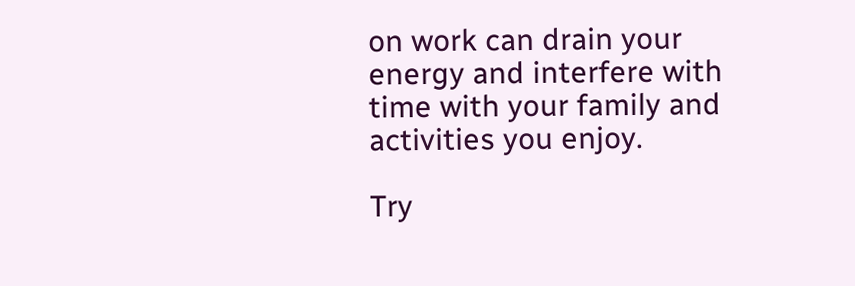on work can drain your energy and interfere with time with your family and activities you enjoy.

Try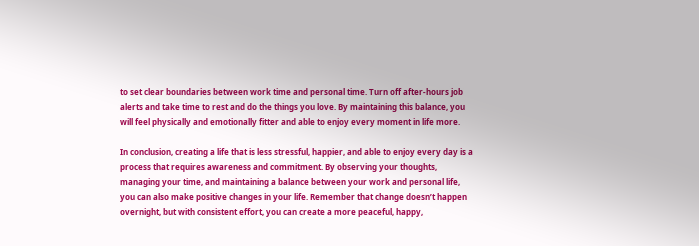to set clear boundaries between work time and personal time. Turn off after-hours job alerts and take time to rest and do the things you love. By maintaining this balance, you will feel physically and emotionally fitter and able to enjoy every moment in life more.

In conclusion, creating a life that is less stressful, happier, and able to enjoy every day is a process that requires awareness and commitment. By observing your thoughts, managing your time, and maintaining a balance between your work and personal life, you can also make positive changes in your life. Remember that change doesn’t happen overnight, but with consistent effort, you can create a more peaceful, happy,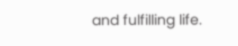and fulfilling life.